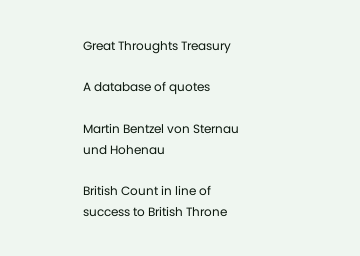Great Throughts Treasury

A database of quotes

Martin Bentzel von Sternau und Hohenau

British Count in line of success to British Throne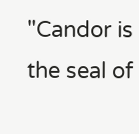"Candor is the seal of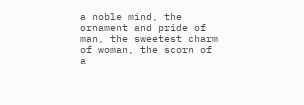a noble mind, the ornament and pride of man, the sweetest charm of woman, the scorn of a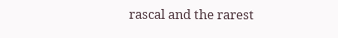rascal and the rarest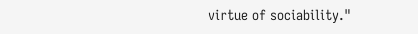virtue of sociability."